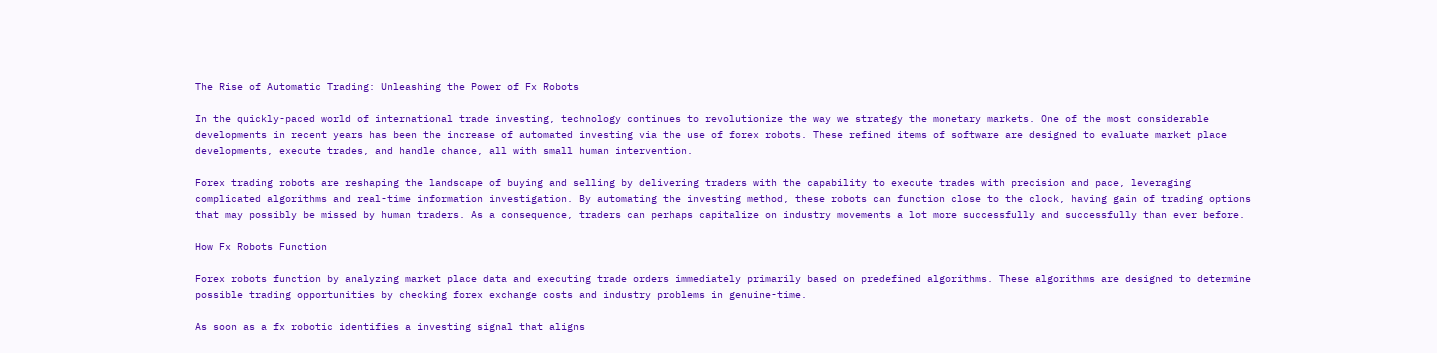The Rise of Automatic Trading: Unleashing the Power of Fx Robots

In the quickly-paced world of international trade investing, technology continues to revolutionize the way we strategy the monetary markets. One of the most considerable developments in recent years has been the increase of automated investing via the use of forex robots. These refined items of software are designed to evaluate market place developments, execute trades, and handle chance, all with small human intervention.

Forex trading robots are reshaping the landscape of buying and selling by delivering traders with the capability to execute trades with precision and pace, leveraging complicated algorithms and real-time information investigation. By automating the investing method, these robots can function close to the clock, having gain of trading options that may possibly be missed by human traders. As a consequence, traders can perhaps capitalize on industry movements a lot more successfully and successfully than ever before.

How Fx Robots Function

Forex robots function by analyzing market place data and executing trade orders immediately primarily based on predefined algorithms. These algorithms are designed to determine possible trading opportunities by checking forex exchange costs and industry problems in genuine-time.

As soon as a fx robotic identifies a investing signal that aligns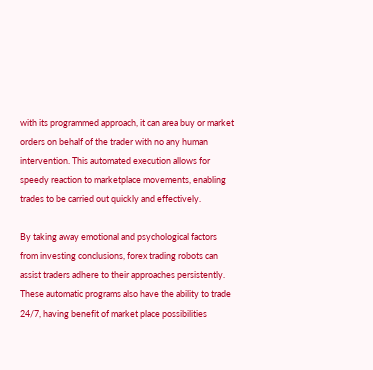with its programmed approach, it can area buy or market orders on behalf of the trader with no any human intervention. This automated execution allows for speedy reaction to marketplace movements, enabling trades to be carried out quickly and effectively.

By taking away emotional and psychological factors from investing conclusions, forex trading robots can assist traders adhere to their approaches persistently. These automatic programs also have the ability to trade 24/7, having benefit of market place possibilities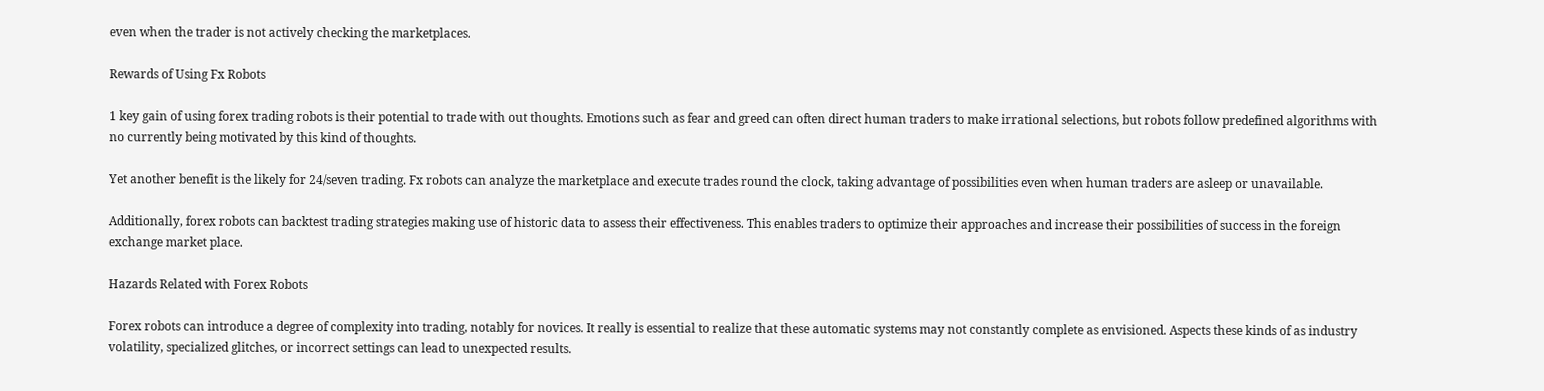even when the trader is not actively checking the marketplaces.

Rewards of Using Fx Robots

1 key gain of using forex trading robots is their potential to trade with out thoughts. Emotions such as fear and greed can often direct human traders to make irrational selections, but robots follow predefined algorithms with no currently being motivated by this kind of thoughts.

Yet another benefit is the likely for 24/seven trading. Fx robots can analyze the marketplace and execute trades round the clock, taking advantage of possibilities even when human traders are asleep or unavailable.

Additionally, forex robots can backtest trading strategies making use of historic data to assess their effectiveness. This enables traders to optimize their approaches and increase their possibilities of success in the foreign exchange market place.

Hazards Related with Forex Robots

Forex robots can introduce a degree of complexity into trading, notably for novices. It really is essential to realize that these automatic systems may not constantly complete as envisioned. Aspects these kinds of as industry volatility, specialized glitches, or incorrect settings can lead to unexpected results.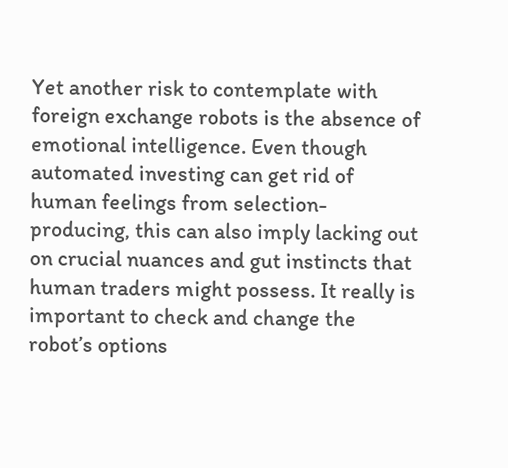Yet another risk to contemplate with foreign exchange robots is the absence of emotional intelligence. Even though automated investing can get rid of human feelings from selection-producing, this can also imply lacking out on crucial nuances and gut instincts that human traders might possess. It really is important to check and change the robot’s options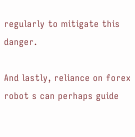regularly to mitigate this danger.

And lastly, reliance on forex robot s can perhaps guide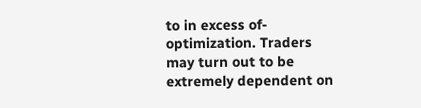to in excess of-optimization. Traders may turn out to be extremely dependent on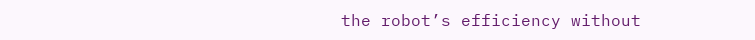the robot’s efficiency without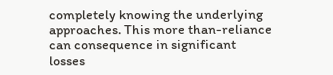completely knowing the underlying approaches. This more than-reliance can consequence in significant losses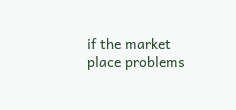if the market place problems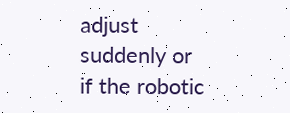adjust suddenly or if the robotic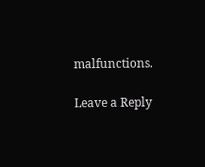malfunctions.

Leave a Reply